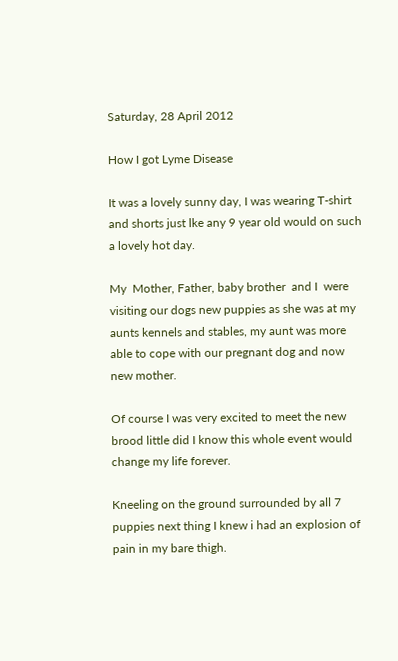Saturday, 28 April 2012

How I got Lyme Disease

It was a lovely sunny day, I was wearing T-shirt and shorts just lke any 9 year old would on such a lovely hot day.

My  Mother, Father, baby brother  and I  were  visiting our dogs new puppies as she was at my aunts kennels and stables, my aunt was more able to cope with our pregnant dog and now new mother.

Of course I was very excited to meet the new brood little did I know this whole event would change my life forever.

Kneeling on the ground surrounded by all 7 puppies next thing I knew i had an explosion of pain in my bare thigh.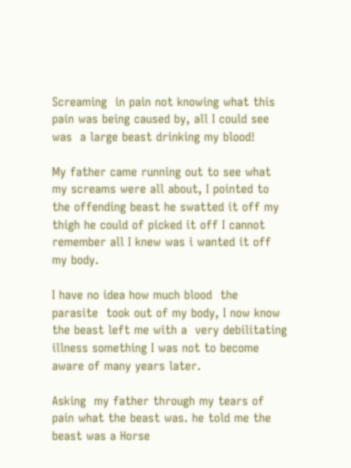Screaming  in pain not knowing what this pain was being caused by, all I could see was  a large beast drinking my blood!

My father came running out to see what my screams were all about, I pointed to the offending beast he swatted it off my thigh he could of picked it off I cannot remember all I knew was i wanted it off my body.

I have no idea how much blood  the parasite  took out of my body, I now know the beast left me with a  very debilitating illness something I was not to become aware of many years later.

Asking  my father through my tears of pain what the beast was. he told me the beast was a Horse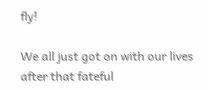fly!

We all just got on with our lives after that fateful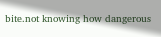bite.not knowing how dangerous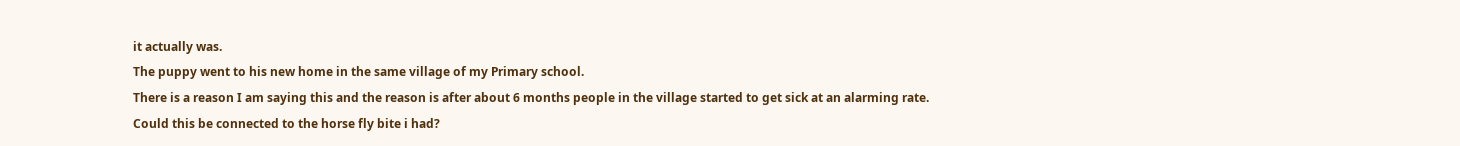it actually was.
The puppy went to his new home in the same village of my Primary school.
There is a reason I am saying this and the reason is after about 6 months people in the village started to get sick at an alarming rate.
Could this be connected to the horse fly bite i had?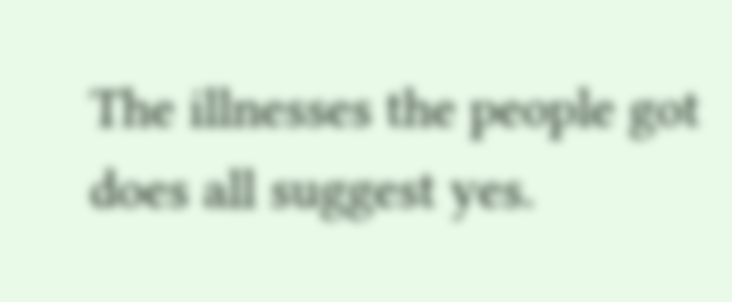The illnesses the people got does all suggest yes.